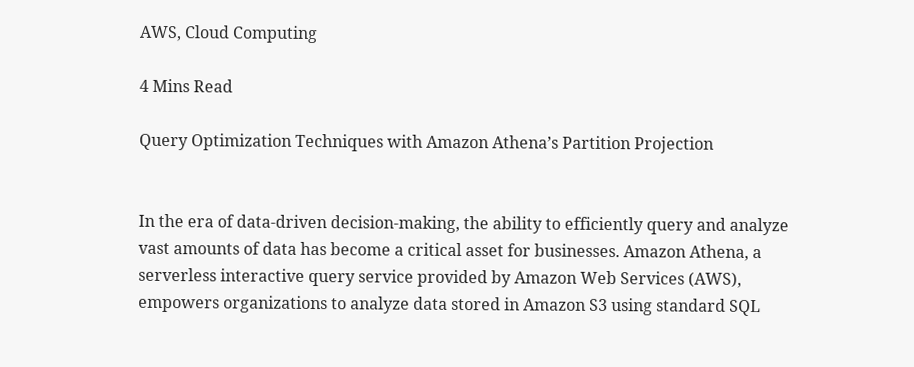AWS, Cloud Computing

4 Mins Read

Query Optimization Techniques with Amazon Athena’s Partition Projection


In the era of data-driven decision-making, the ability to efficiently query and analyze vast amounts of data has become a critical asset for businesses. Amazon Athena, a serverless interactive query service provided by Amazon Web Services (AWS), empowers organizations to analyze data stored in Amazon S3 using standard SQL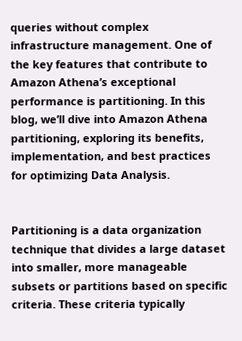queries without complex infrastructure management. One of the key features that contribute to Amazon Athena’s exceptional performance is partitioning. In this blog, we’ll dive into Amazon Athena partitioning, exploring its benefits, implementation, and best practices for optimizing Data Analysis.


Partitioning is a data organization technique that divides a large dataset into smaller, more manageable subsets or partitions based on specific criteria. These criteria typically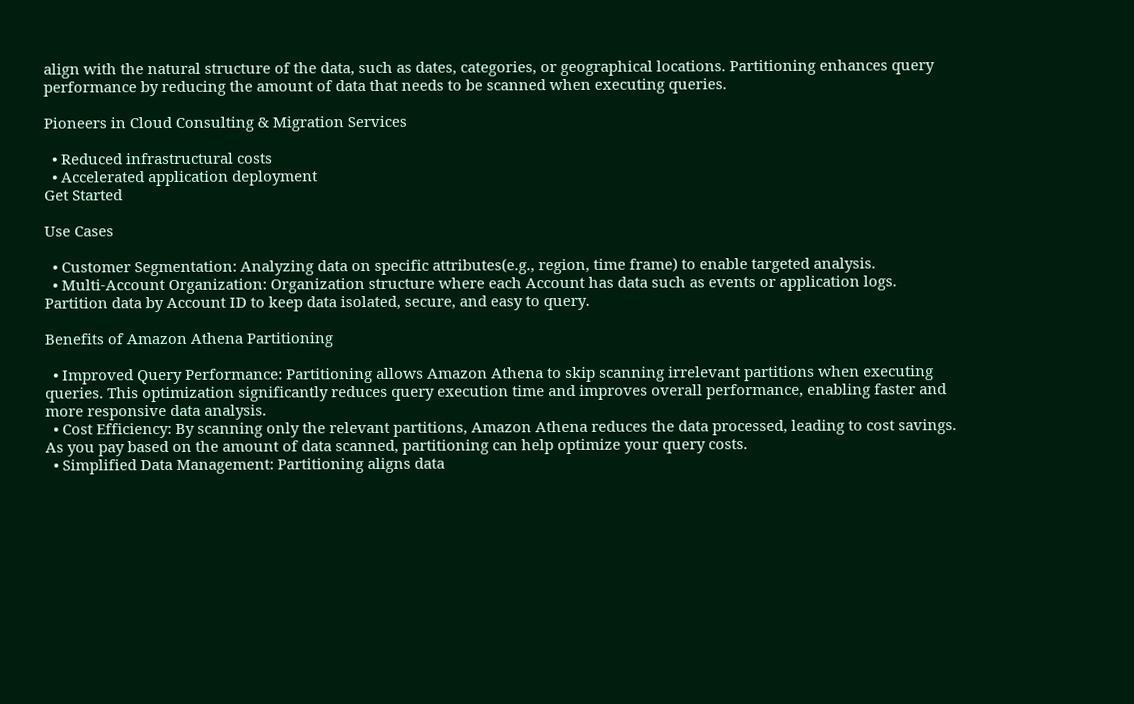align with the natural structure of the data, such as dates, categories, or geographical locations. Partitioning enhances query performance by reducing the amount of data that needs to be scanned when executing queries.

Pioneers in Cloud Consulting & Migration Services

  • Reduced infrastructural costs
  • Accelerated application deployment
Get Started

Use Cases

  • Customer Segmentation: Analyzing data on specific attributes(e.g., region, time frame) to enable targeted analysis.
  • Multi-Account Organization: Organization structure where each Account has data such as events or application logs. Partition data by Account ID to keep data isolated, secure, and easy to query.

Benefits of Amazon Athena Partitioning

  • Improved Query Performance: Partitioning allows Amazon Athena to skip scanning irrelevant partitions when executing queries. This optimization significantly reduces query execution time and improves overall performance, enabling faster and more responsive data analysis.
  • Cost Efficiency: By scanning only the relevant partitions, Amazon Athena reduces the data processed, leading to cost savings. As you pay based on the amount of data scanned, partitioning can help optimize your query costs.
  • Simplified Data Management: Partitioning aligns data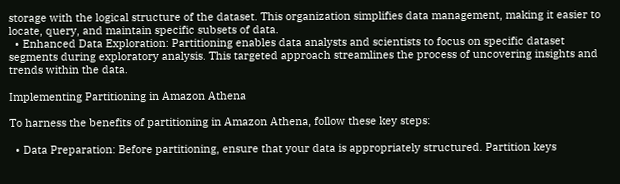storage with the logical structure of the dataset. This organization simplifies data management, making it easier to locate, query, and maintain specific subsets of data.
  • Enhanced Data Exploration: Partitioning enables data analysts and scientists to focus on specific dataset segments during exploratory analysis. This targeted approach streamlines the process of uncovering insights and trends within the data.

Implementing Partitioning in Amazon Athena

To harness the benefits of partitioning in Amazon Athena, follow these key steps:

  • Data Preparation: Before partitioning, ensure that your data is appropriately structured. Partition keys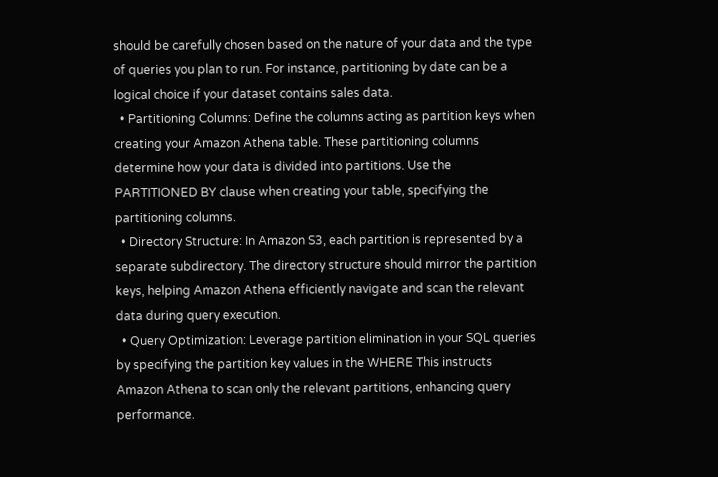should be carefully chosen based on the nature of your data and the type of queries you plan to run. For instance, partitioning by date can be a logical choice if your dataset contains sales data.
  • Partitioning Columns: Define the columns acting as partition keys when creating your Amazon Athena table. These partitioning columns determine how your data is divided into partitions. Use the PARTITIONED BY clause when creating your table, specifying the partitioning columns.
  • Directory Structure: In Amazon S3, each partition is represented by a separate subdirectory. The directory structure should mirror the partition keys, helping Amazon Athena efficiently navigate and scan the relevant data during query execution.
  • Query Optimization: Leverage partition elimination in your SQL queries by specifying the partition key values in the WHERE This instructs Amazon Athena to scan only the relevant partitions, enhancing query performance.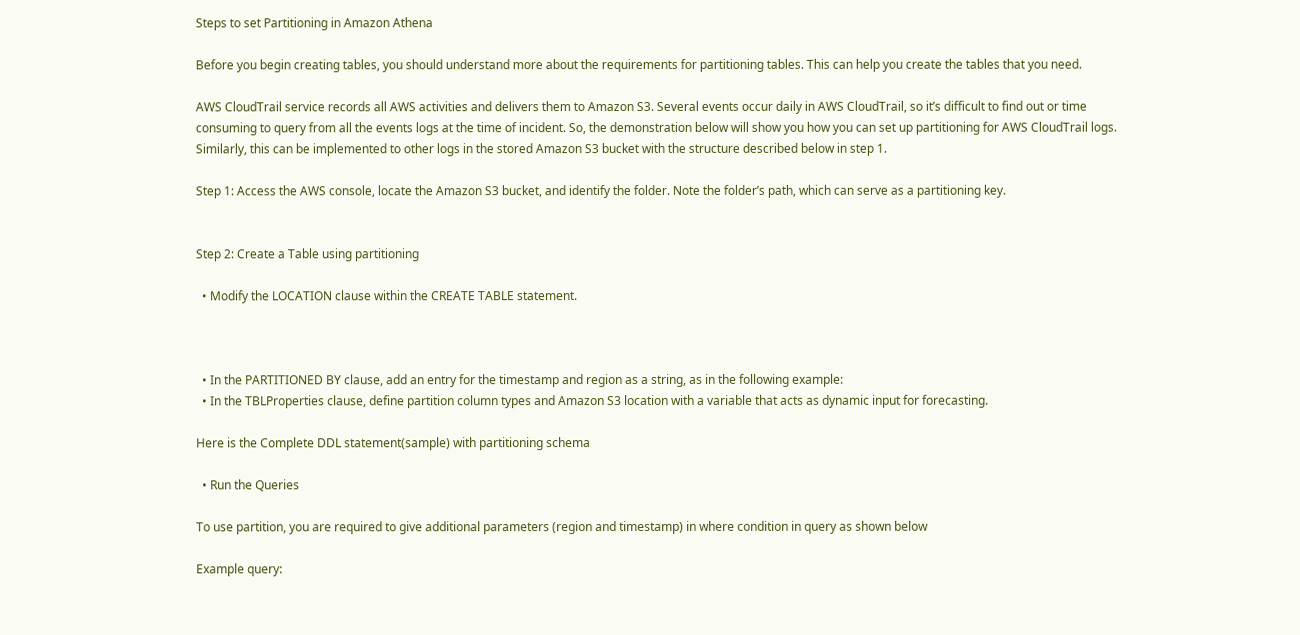Steps to set Partitioning in Amazon Athena

Before you begin creating tables, you should understand more about the requirements for partitioning tables. This can help you create the tables that you need.

AWS CloudTrail service records all AWS activities and delivers them to Amazon S3. Several events occur daily in AWS CloudTrail, so it’s difficult to find out or time consuming to query from all the events logs at the time of incident. So, the demonstration below will show you how you can set up partitioning for AWS CloudTrail logs. Similarly, this can be implemented to other logs in the stored Amazon S3 bucket with the structure described below in step 1.

Step 1: Access the AWS console, locate the Amazon S3 bucket, and identify the folder. Note the folder’s path, which can serve as a partitioning key.


Step 2: Create a Table using partitioning

  • Modify the LOCATION clause within the CREATE TABLE statement.



  • In the PARTITIONED BY clause, add an entry for the timestamp and region as a string, as in the following example:
  • In the TBLProperties clause, define partition column types and Amazon S3 location with a variable that acts as dynamic input for forecasting.

Here is the Complete DDL statement(sample) with partitioning schema

  • Run the Queries

To use partition, you are required to give additional parameters (region and timestamp) in where condition in query as shown below

Example query: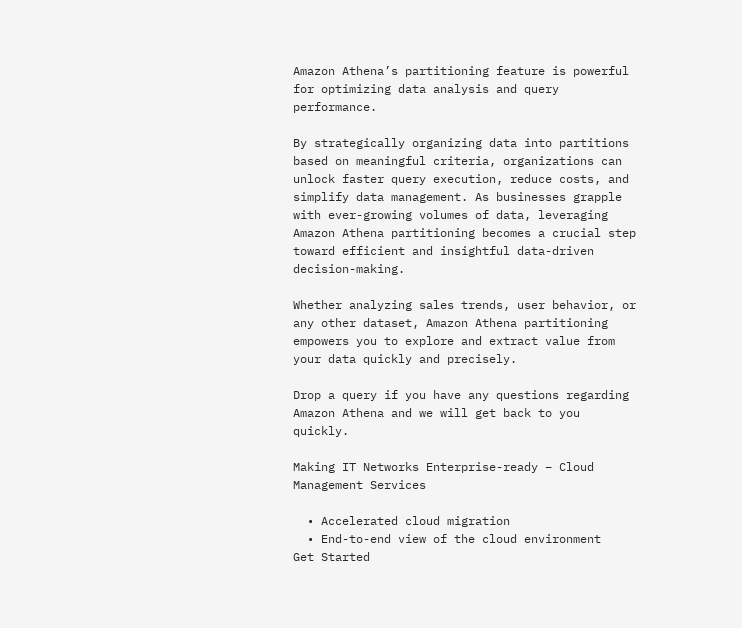Amazon Athena’s partitioning feature is powerful for optimizing data analysis and query performance.

By strategically organizing data into partitions based on meaningful criteria, organizations can unlock faster query execution, reduce costs, and simplify data management. As businesses grapple with ever-growing volumes of data, leveraging Amazon Athena partitioning becomes a crucial step toward efficient and insightful data-driven decision-making.

Whether analyzing sales trends, user behavior, or any other dataset, Amazon Athena partitioning empowers you to explore and extract value from your data quickly and precisely.

Drop a query if you have any questions regarding Amazon Athena and we will get back to you quickly.

Making IT Networks Enterprise-ready – Cloud Management Services

  • Accelerated cloud migration
  • End-to-end view of the cloud environment
Get Started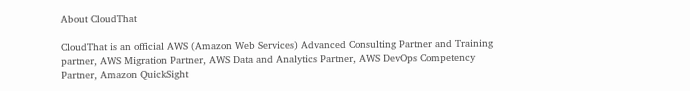About CloudThat

CloudThat is an official AWS (Amazon Web Services) Advanced Consulting Partner and Training partner, AWS Migration Partner, AWS Data and Analytics Partner, AWS DevOps Competency Partner, Amazon QuickSight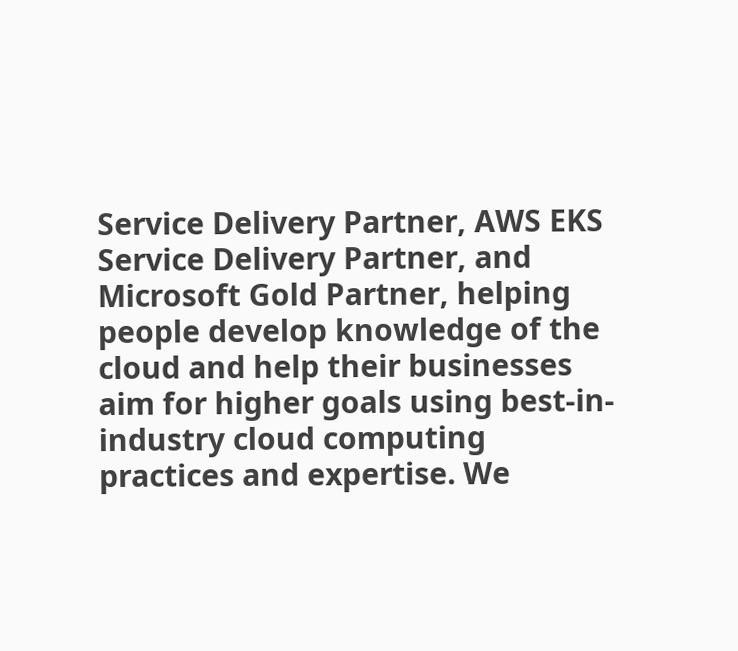Service Delivery Partner, AWS EKS Service Delivery Partner, and Microsoft Gold Partner, helping people develop knowledge of the cloud and help their businesses aim for higher goals using best-in-industry cloud computing practices and expertise. We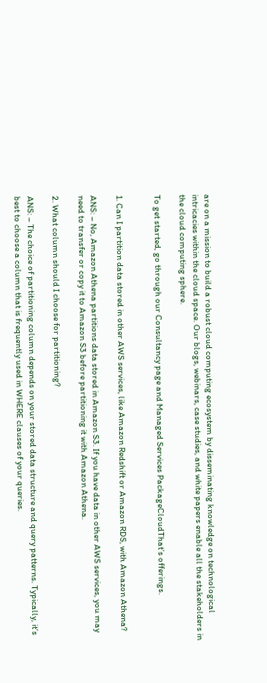are on a mission to build a robust cloud computing ecosystem by disseminating knowledge on technological intricacies within the cloud space. Our blogs, webinars, case studies, and white papers enable all the stakeholders in the cloud computing sphere.

To get started, go through our Consultancy page and Managed Services PackageCloudThat’s offerings.


1. Can I partition data stored in other AWS services, like Amazon Redshift or Amazon RDS, with Amazon Athena?

ANS: – No, Amazon Athena partitions data stored in Amazon S3. If you have data in other AWS services, you may need to transfer or copy it to Amazon S3 before partitioning it with Amazon Athena.

2. What column should I choose for partitioning?

ANS: – The choice of partitioning column depends on your stored data structure and query patterns. Typically, it’s best to choose a column that is frequently used in WHERE clauses of your queries.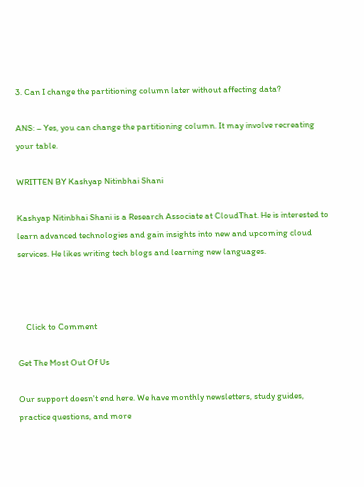3. Can I change the partitioning column later without affecting data?

ANS: – Yes, you can change the partitioning column. It may involve recreating your table.

WRITTEN BY Kashyap Nitinbhai Shani

Kashyap Nitinbhai Shani is a Research Associate at CloudThat. He is interested to learn advanced technologies and gain insights into new and upcoming cloud services. He likes writing tech blogs and learning new languages.



    Click to Comment

Get The Most Out Of Us

Our support doesn't end here. We have monthly newsletters, study guides, practice questions, and more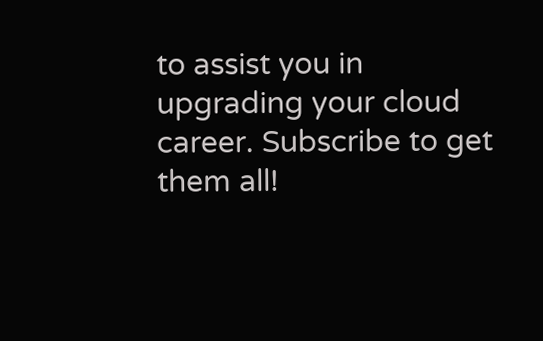to assist you in upgrading your cloud career. Subscribe to get them all!